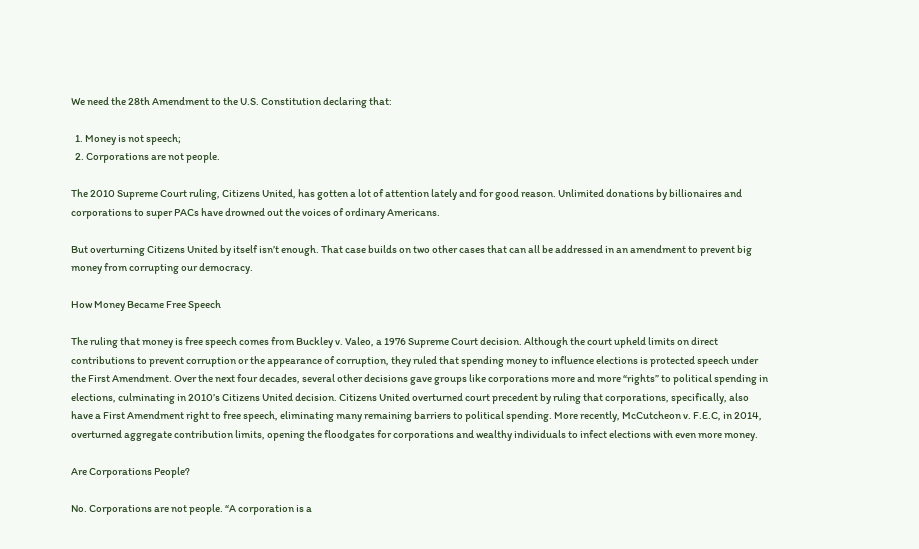We need the 28th Amendment to the U.S. Constitution declaring that:

  1. Money is not speech;
  2. Corporations are not people.

The 2010 Supreme Court ruling, Citizens United, has gotten a lot of attention lately and for good reason. Unlimited donations by billionaires and corporations to super PACs have drowned out the voices of ordinary Americans.

But overturning Citizens United by itself isn’t enough. That case builds on two other cases that can all be addressed in an amendment to prevent big money from corrupting our democracy.

How Money Became Free Speech

The ruling that money is free speech comes from Buckley v. Valeo, a 1976 Supreme Court decision. Although the court upheld limits on direct contributions to prevent corruption or the appearance of corruption, they ruled that spending money to influence elections is protected speech under the First Amendment. Over the next four decades, several other decisions gave groups like corporations more and more “rights” to political spending in elections, culminating in 2010’s Citizens United decision. Citizens United overturned court precedent by ruling that corporations, specifically, also have a First Amendment right to free speech, eliminating many remaining barriers to political spending. More recently, McCutcheon v. F.E.C, in 2014, overturned aggregate contribution limits, opening the floodgates for corporations and wealthy individuals to infect elections with even more money.

Are Corporations People?

No. Corporations are not people. “A corporation is a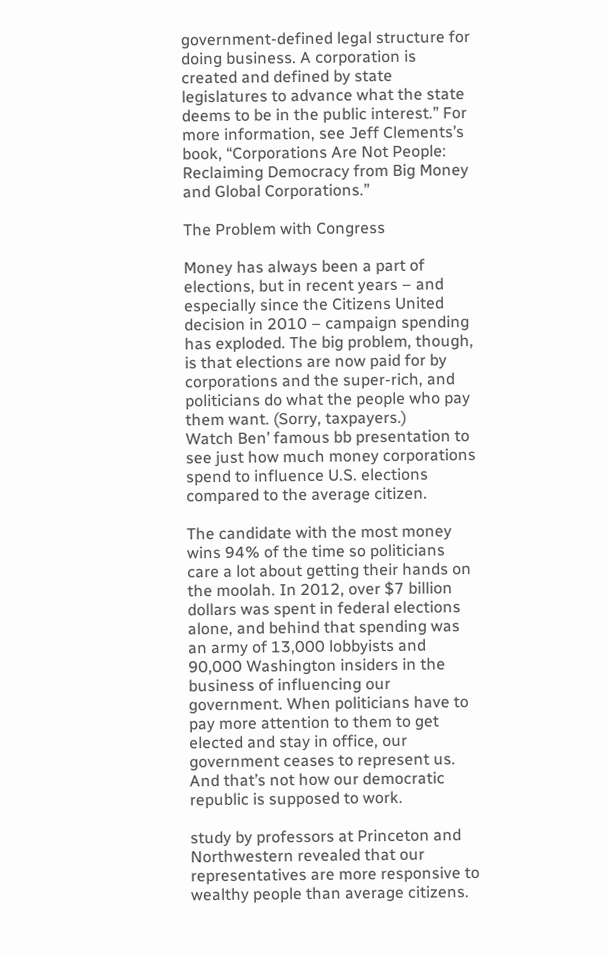government-defined legal structure for doing business. A corporation is created and defined by state legislatures to advance what the state deems to be in the public interest.” For more information, see Jeff Clements’s book, “Corporations Are Not People: Reclaiming Democracy from Big Money and Global Corporations.”

The Problem with Congress

Money has always been a part of elections, but in recent years – and especially since the Citizens United decision in 2010 – campaign spending has exploded. The big problem, though, is that elections are now paid for by corporations and the super-rich, and politicians do what the people who pay them want. (Sorry, taxpayers.)
Watch Ben’ famous bb presentation to see just how much money corporations spend to influence U.S. elections compared to the average citizen.

The candidate with the most money wins 94% of the time so politicians care a lot about getting their hands on the moolah. In 2012, over $7 billion dollars was spent in federal elections alone, and behind that spending was an army of 13,000 lobbyists and 90,000 Washington insiders in the business of influencing our government. When politicians have to pay more attention to them to get elected and stay in office, our government ceases to represent us. And that’s not how our democratic republic is supposed to work.

study by professors at Princeton and Northwestern revealed that our representatives are more responsive to wealthy people than average citizens.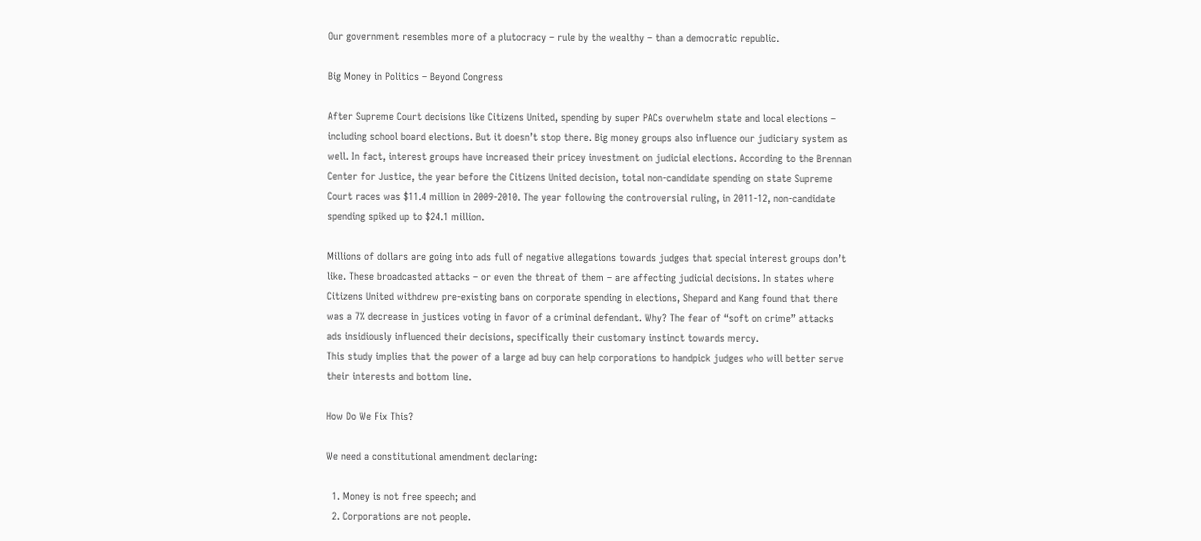Our government resembles more of a plutocracy – rule by the wealthy – than a democratic republic.

Big Money in Politics – Beyond Congress

After Supreme Court decisions like Citizens United, spending by super PACs overwhelm state and local elections – including school board elections. But it doesn’t stop there. Big money groups also influence our judiciary system as well. In fact, interest groups have increased their pricey investment on judicial elections. According to the Brennan Center for Justice, the year before the Citizens United decision, total non-candidate spending on state Supreme Court races was $11.4 million in 2009-2010. The year following the controversial ruling, in 2011-12, non-candidate spending spiked up to $24.1 million.

Millions of dollars are going into ads full of negative allegations towards judges that special interest groups don’t like. These broadcasted attacks – or even the threat of them – are affecting judicial decisions. In states where Citizens United withdrew pre-existing bans on corporate spending in elections, Shepard and Kang found that there was a 7% decrease in justices voting in favor of a criminal defendant. Why? The fear of “soft on crime” attacks ads insidiously influenced their decisions, specifically their customary instinct towards mercy.
This study implies that the power of a large ad buy can help corporations to handpick judges who will better serve their interests and bottom line.

How Do We Fix This?

We need a constitutional amendment declaring:

  1. Money is not free speech; and
  2. Corporations are not people.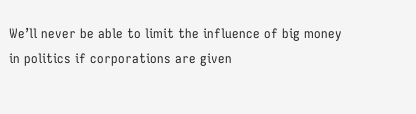We’ll never be able to limit the influence of big money in politics if corporations are given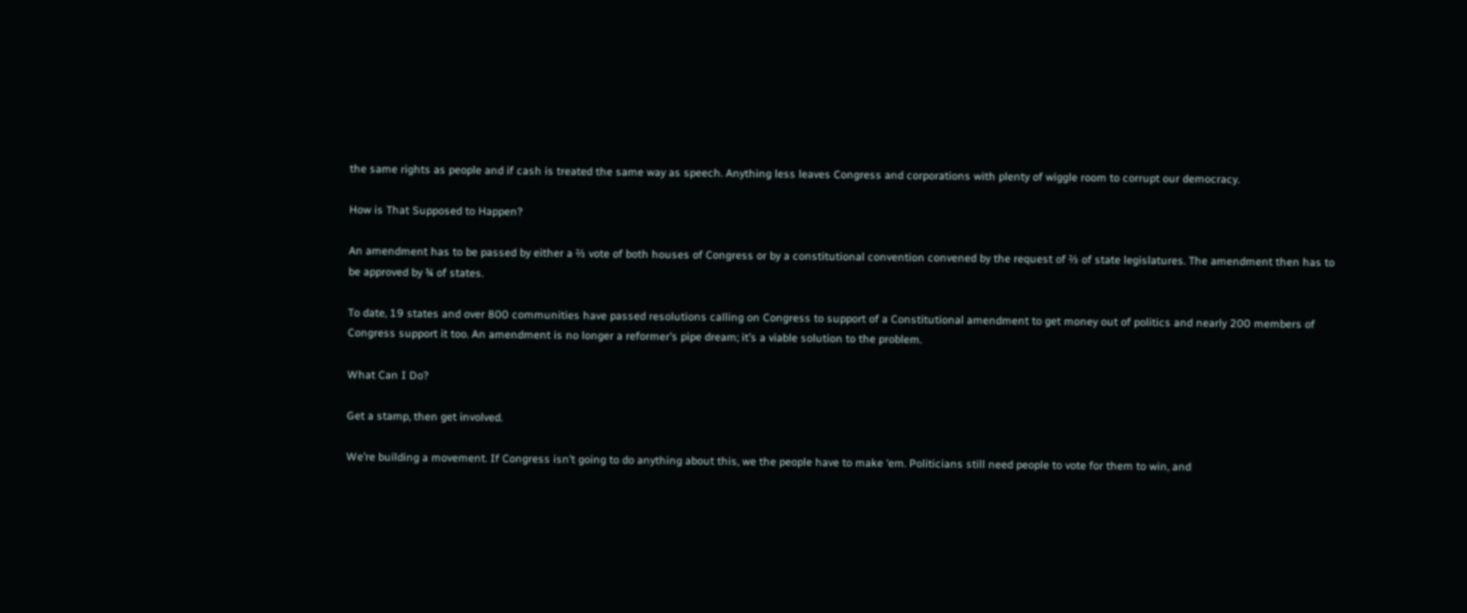the same rights as people and if cash is treated the same way as speech. Anything less leaves Congress and corporations with plenty of wiggle room to corrupt our democracy.

How is That Supposed to Happen?

An amendment has to be passed by either a ⅔ vote of both houses of Congress or by a constitutional convention convened by the request of ⅔ of state legislatures. The amendment then has to be approved by ¾ of states.

To date, 19 states and over 800 communities have passed resolutions calling on Congress to support of a Constitutional amendment to get money out of politics and nearly 200 members of Congress support it too. An amendment is no longer a reformer’s pipe dream; it’s a viable solution to the problem.

What Can I Do?

Get a stamp, then get involved.

We’re building a movement. If Congress isn’t going to do anything about this, we the people have to make ‘em. Politicians still need people to vote for them to win, and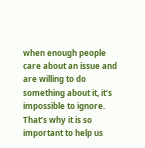when enough people care about an issue and are willing to do something about it, it’s impossible to ignore. That’s why it is so important to help us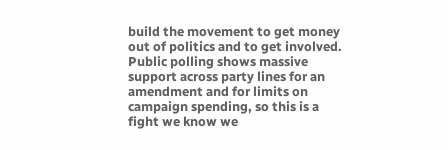build the movement to get money out of politics and to get involved. Public polling shows massive support across party lines for an amendment and for limits on campaign spending, so this is a fight we know we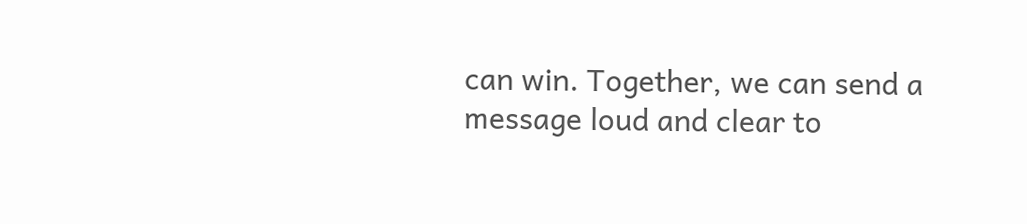can win. Together, we can send a message loud and clear to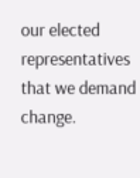our elected representatives that we demand change.